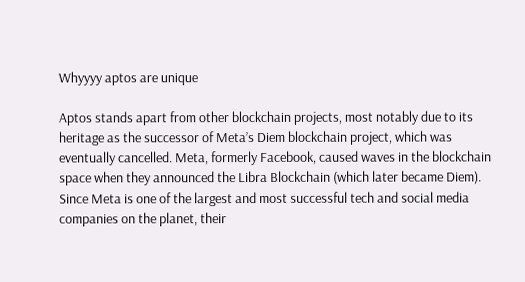Whyyyy aptos are unique

Aptos stands apart from other blockchain projects, most notably due to its heritage as the successor of Meta’s Diem blockchain project, which was eventually cancelled. Meta, formerly Facebook, caused waves in the blockchain space when they announced the Libra Blockchain (which later became Diem). Since Meta is one of the largest and most successful tech and social media companies on the planet, their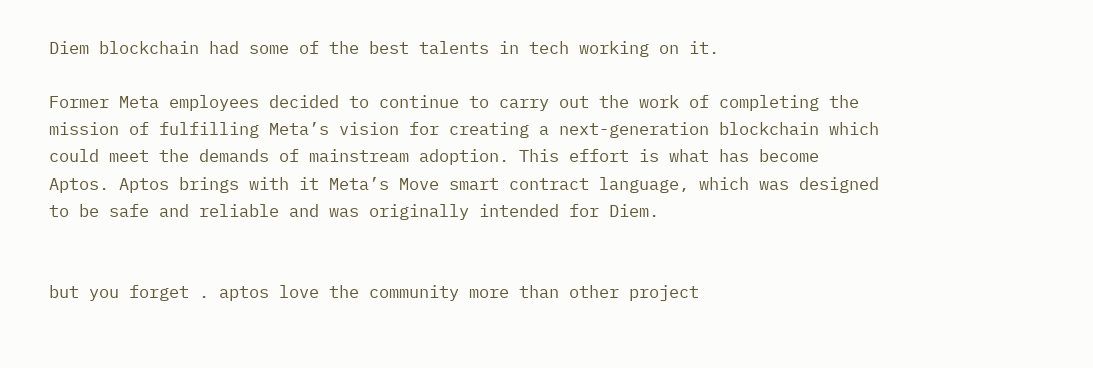Diem blockchain had some of the best talents in tech working on it.

Former Meta employees decided to continue to carry out the work of completing the mission of fulfilling Meta’s vision for creating a next-generation blockchain which could meet the demands of mainstream adoption. This effort is what has become Aptos. Aptos brings with it Meta’s Move smart contract language, which was designed to be safe and reliable and was originally intended for Diem.


but you forget . aptos love the community more than other project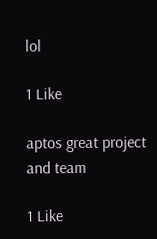lol

1 Like

aptos great project and team

1 Like